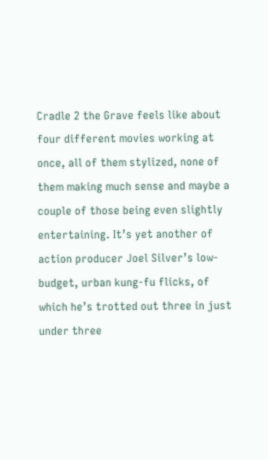Cradle 2 the Grave feels like about four different movies working at once, all of them stylized, none of them making much sense and maybe a couple of those being even slightly entertaining. It’s yet another of action producer Joel Silver’s low-budget, urban kung-fu flicks, of which he’s trotted out three in just under three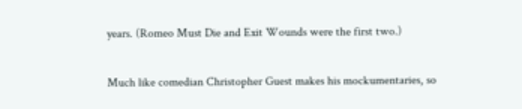years. (Romeo Must Die and Exit Wounds were the first two.)

Much like comedian Christopher Guest makes his mockumentaries, so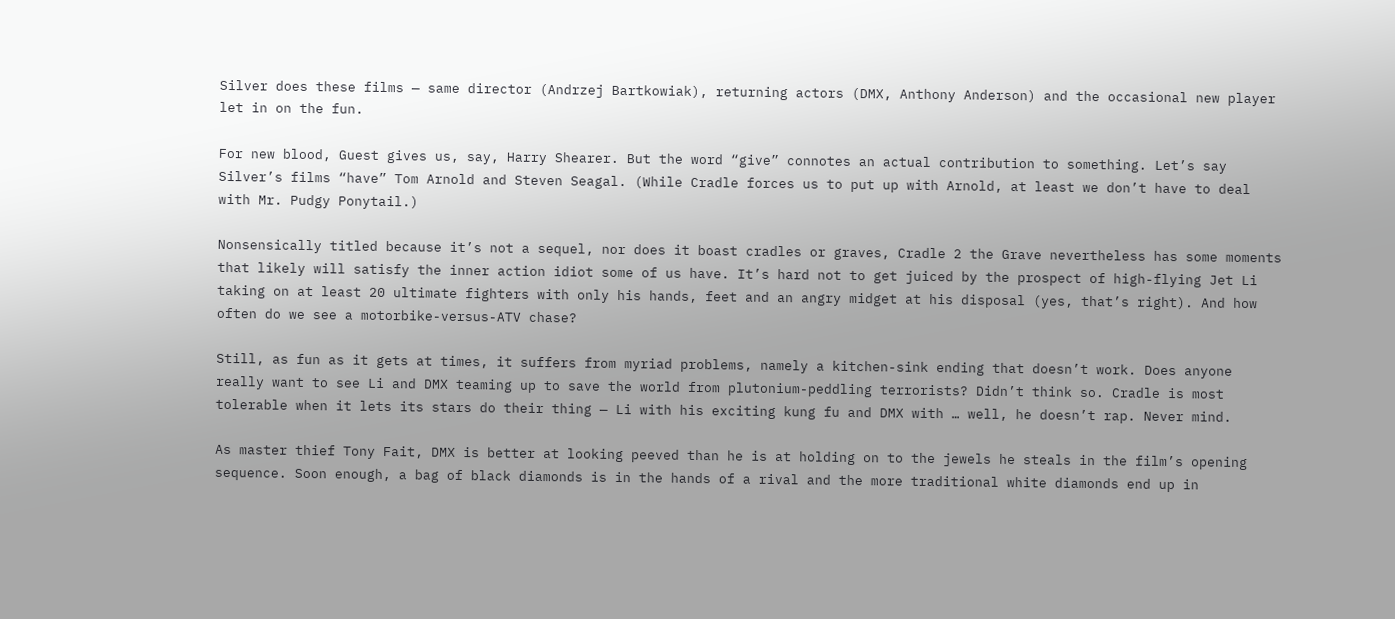Silver does these films — same director (Andrzej Bartkowiak), returning actors (DMX, Anthony Anderson) and the occasional new player let in on the fun.

For new blood, Guest gives us, say, Harry Shearer. But the word “give” connotes an actual contribution to something. Let’s say Silver’s films “have” Tom Arnold and Steven Seagal. (While Cradle forces us to put up with Arnold, at least we don’t have to deal with Mr. Pudgy Ponytail.)

Nonsensically titled because it’s not a sequel, nor does it boast cradles or graves, Cradle 2 the Grave nevertheless has some moments that likely will satisfy the inner action idiot some of us have. It’s hard not to get juiced by the prospect of high-flying Jet Li taking on at least 20 ultimate fighters with only his hands, feet and an angry midget at his disposal (yes, that’s right). And how often do we see a motorbike-versus-ATV chase?

Still, as fun as it gets at times, it suffers from myriad problems, namely a kitchen-sink ending that doesn’t work. Does anyone really want to see Li and DMX teaming up to save the world from plutonium-peddling terrorists? Didn’t think so. Cradle is most tolerable when it lets its stars do their thing — Li with his exciting kung fu and DMX with … well, he doesn’t rap. Never mind.

As master thief Tony Fait, DMX is better at looking peeved than he is at holding on to the jewels he steals in the film’s opening sequence. Soon enough, a bag of black diamonds is in the hands of a rival and the more traditional white diamonds end up in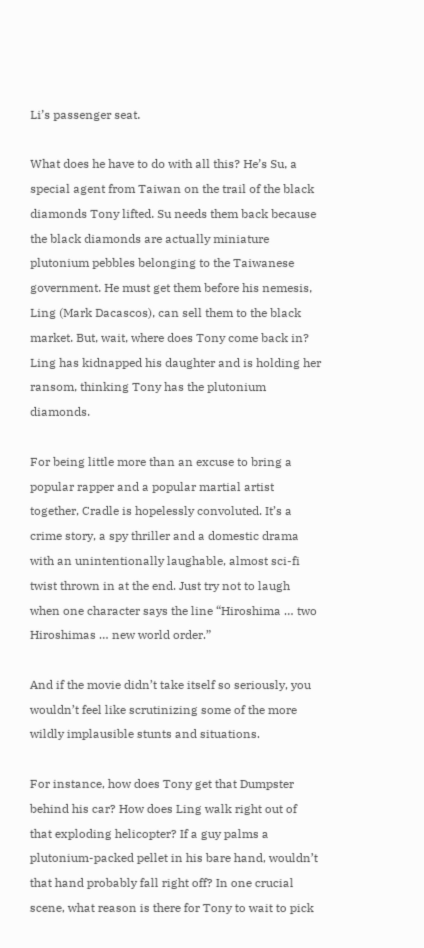Li’s passenger seat.

What does he have to do with all this? He’s Su, a special agent from Taiwan on the trail of the black diamonds Tony lifted. Su needs them back because the black diamonds are actually miniature plutonium pebbles belonging to the Taiwanese government. He must get them before his nemesis, Ling (Mark Dacascos), can sell them to the black market. But, wait, where does Tony come back in? Ling has kidnapped his daughter and is holding her ransom, thinking Tony has the plutonium diamonds.

For being little more than an excuse to bring a popular rapper and a popular martial artist together, Cradle is hopelessly convoluted. It’s a crime story, a spy thriller and a domestic drama with an unintentionally laughable, almost sci-fi twist thrown in at the end. Just try not to laugh when one character says the line “Hiroshima … two Hiroshimas … new world order.”

And if the movie didn’t take itself so seriously, you wouldn’t feel like scrutinizing some of the more wildly implausible stunts and situations.

For instance, how does Tony get that Dumpster behind his car? How does Ling walk right out of that exploding helicopter? If a guy palms a plutonium-packed pellet in his bare hand, wouldn’t that hand probably fall right off? In one crucial scene, what reason is there for Tony to wait to pick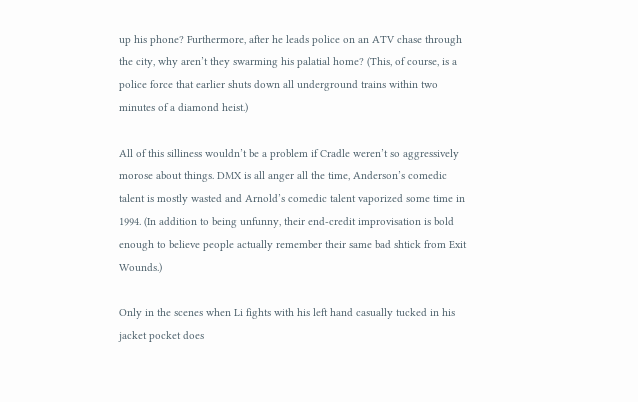up his phone? Furthermore, after he leads police on an ATV chase through the city, why aren’t they swarming his palatial home? (This, of course, is a police force that earlier shuts down all underground trains within two minutes of a diamond heist.)

All of this silliness wouldn’t be a problem if Cradle weren’t so aggressively morose about things. DMX is all anger all the time, Anderson’s comedic talent is mostly wasted and Arnold’s comedic talent vaporized some time in 1994. (In addition to being unfunny, their end-credit improvisation is bold enough to believe people actually remember their same bad shtick from Exit Wounds.)

Only in the scenes when Li fights with his left hand casually tucked in his jacket pocket does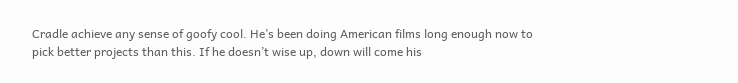Cradle achieve any sense of goofy cool. He’s been doing American films long enough now to pick better projects than this. If he doesn’t wise up, down will come his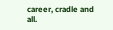career, cradle and all.